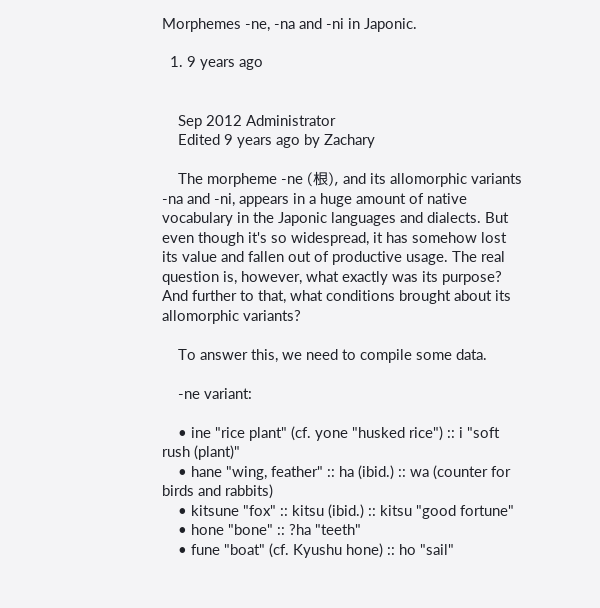Morphemes -ne, -na and -ni in Japonic.

  1. 9 years ago


    Sep 2012 Administrator
    Edited 9 years ago by Zachary

    The morpheme -ne (根), and its allomorphic variants -na and -ni, appears in a huge amount of native vocabulary in the Japonic languages and dialects. But even though it's so widespread, it has somehow lost its value and fallen out of productive usage. The real question is, however, what exactly was its purpose? And further to that, what conditions brought about its allomorphic variants?

    To answer this, we need to compile some data.

    -ne variant:

    • ine "rice plant" (cf. yone "husked rice") :: i "soft rush (plant)"
    • hane "wing, feather" :: ha (ibid.) :: wa (counter for birds and rabbits)
    • kitsune "fox" :: kitsu (ibid.) :: kitsu "good fortune"
    • hone "bone" :: ?ha "teeth"
    • fune "boat" (cf. Kyushu hone) :: ho "sail"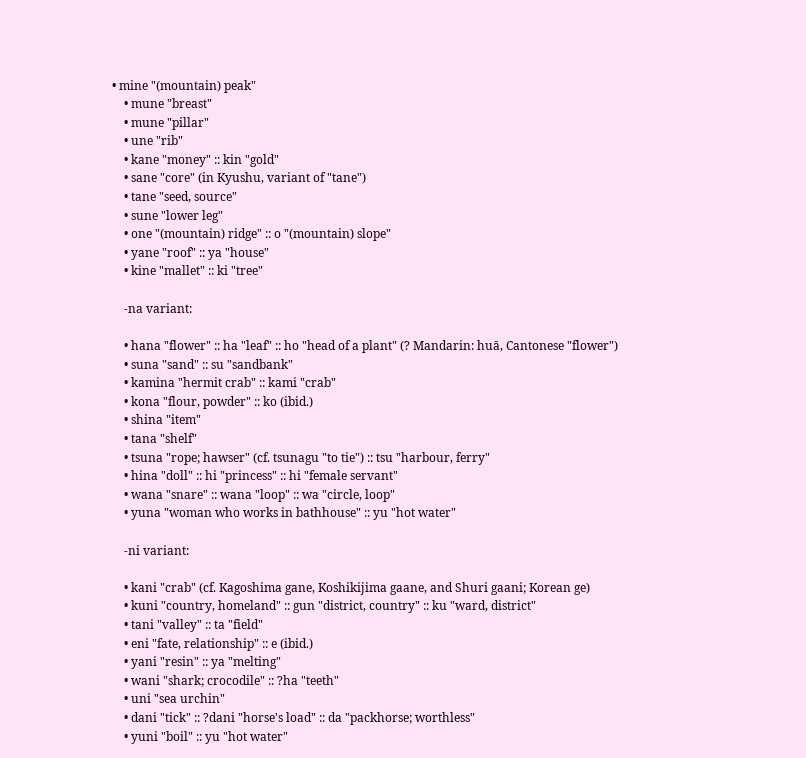• mine "(mountain) peak"
    • mune "breast"
    • mune "pillar"
    • une "rib"
    • kane "money" :: kin "gold"
    • sane "core" (in Kyushu, variant of "tane")
    • tane "seed, source"
    • sune "lower leg"
    • one "(mountain) ridge" :: o "(mountain) slope"
    • yane "roof" :: ya "house"
    • kine "mallet" :: ki "tree"

    -na variant:

    • hana "flower" :: ha "leaf" :: ho "head of a plant" (? Mandarin: huā, Cantonese "flower")
    • suna "sand" :: su "sandbank"
    • kamina "hermit crab" :: kami "crab"
    • kona "flour, powder" :: ko (ibid.)
    • shina "item"
    • tana "shelf"
    • tsuna "rope; hawser" (cf. tsunagu "to tie") :: tsu "harbour, ferry"
    • hina "doll" :: hi "princess" :: hi "female servant"
    • wana "snare" :: wana "loop" :: wa "circle, loop"
    • yuna "woman who works in bathhouse" :: yu "hot water"

    -ni variant:

    • kani "crab" (cf. Kagoshima gane, Koshikijima gaane, and Shuri gaani; Korean ge)
    • kuni "country, homeland" :: gun "district, country" :: ku "ward, district"
    • tani "valley" :: ta "field"
    • eni "fate, relationship" :: e (ibid.)
    • yani "resin" :: ya "melting"
    • wani "shark; crocodile" :: ?ha "teeth"
    • uni "sea urchin"
    • dani "tick" :: ?dani "horse's load" :: da "packhorse; worthless"
    • yuni "boil" :: yu "hot water"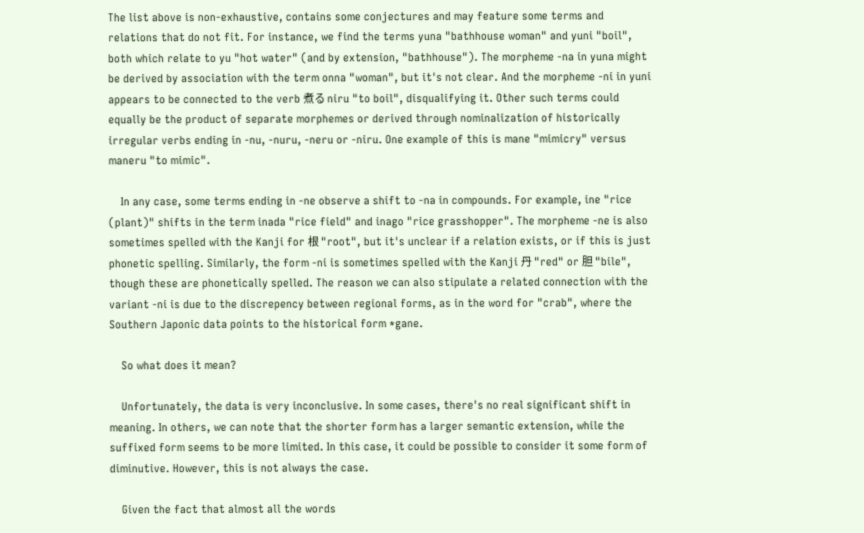The list above is non-exhaustive, contains some conjectures and may feature some terms and relations that do not fit. For instance, we find the terms yuna "bathhouse woman" and yuni "boil", both which relate to yu "hot water" (and by extension, "bathhouse"). The morpheme -na in yuna might be derived by association with the term onna "woman", but it's not clear. And the morpheme -ni in yuni appears to be connected to the verb 煮る niru "to boil", disqualifying it. Other such terms could equally be the product of separate morphemes or derived through nominalization of historically irregular verbs ending in -nu, -nuru, -neru or -niru. One example of this is mane "mimicry" versus maneru "to mimic".

    In any case, some terms ending in -ne observe a shift to -na in compounds. For example, ine "rice (plant)" shifts in the term inada "rice field" and inago "rice grasshopper". The morpheme -ne is also sometimes spelled with the Kanji for 根 "root", but it's unclear if a relation exists, or if this is just phonetic spelling. Similarly, the form -ni is sometimes spelled with the Kanji 丹 "red" or 胆 "bile", though these are phonetically spelled. The reason we can also stipulate a related connection with the variant -ni is due to the discrepency between regional forms, as in the word for "crab", where the Southern Japonic data points to the historical form *gane.

    So what does it mean?

    Unfortunately, the data is very inconclusive. In some cases, there's no real significant shift in meaning. In others, we can note that the shorter form has a larger semantic extension, while the suffixed form seems to be more limited. In this case, it could be possible to consider it some form of diminutive. However, this is not always the case.

    Given the fact that almost all the words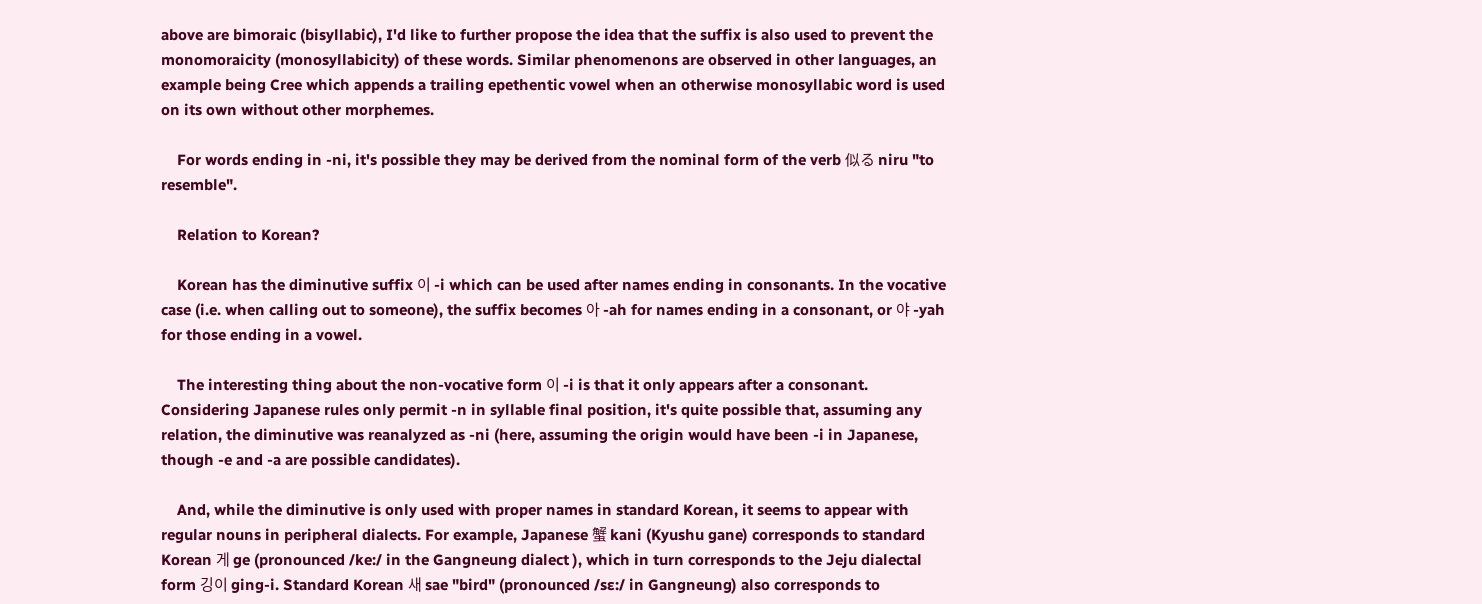above are bimoraic (bisyllabic), I'd like to further propose the idea that the suffix is also used to prevent the monomoraicity (monosyllabicity) of these words. Similar phenomenons are observed in other languages, an example being Cree which appends a trailing epethentic vowel when an otherwise monosyllabic word is used on its own without other morphemes.

    For words ending in -ni, it's possible they may be derived from the nominal form of the verb 似る niru "to resemble".

    Relation to Korean?

    Korean has the diminutive suffix 이 -i which can be used after names ending in consonants. In the vocative case (i.e. when calling out to someone), the suffix becomes 아 -ah for names ending in a consonant, or 야 -yah for those ending in a vowel.

    The interesting thing about the non-vocative form 이 -i is that it only appears after a consonant. Considering Japanese rules only permit -n in syllable final position, it's quite possible that, assuming any relation, the diminutive was reanalyzed as -ni (here, assuming the origin would have been -i in Japanese, though -e and -a are possible candidates).

    And, while the diminutive is only used with proper names in standard Korean, it seems to appear with regular nouns in peripheral dialects. For example, Japanese 蟹 kani (Kyushu gane) corresponds to standard Korean 게 ge (pronounced /ke:/ in the Gangneung dialect ), which in turn corresponds to the Jeju dialectal form 깅이 ging-i. Standard Korean 새 sae "bird" (pronounced /sɛ:/ in Gangneung) also corresponds to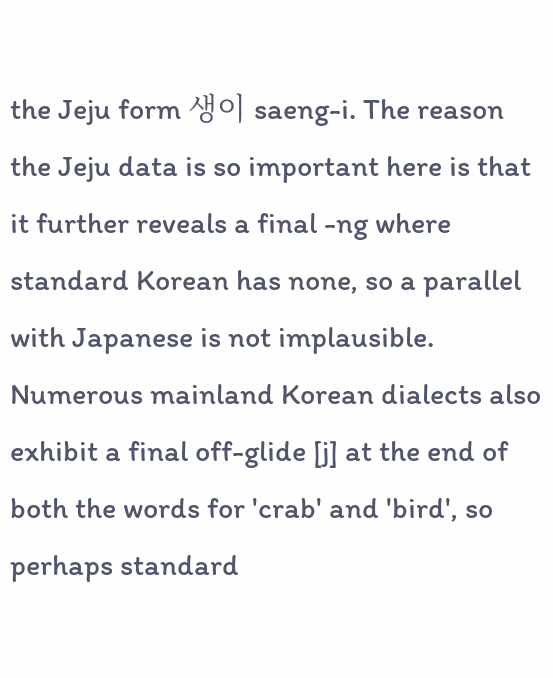the Jeju form 생이 saeng-i. The reason the Jeju data is so important here is that it further reveals a final -ng where standard Korean has none, so a parallel with Japanese is not implausible. Numerous mainland Korean dialects also exhibit a final off-glide [j] at the end of both the words for 'crab' and 'bird', so perhaps standard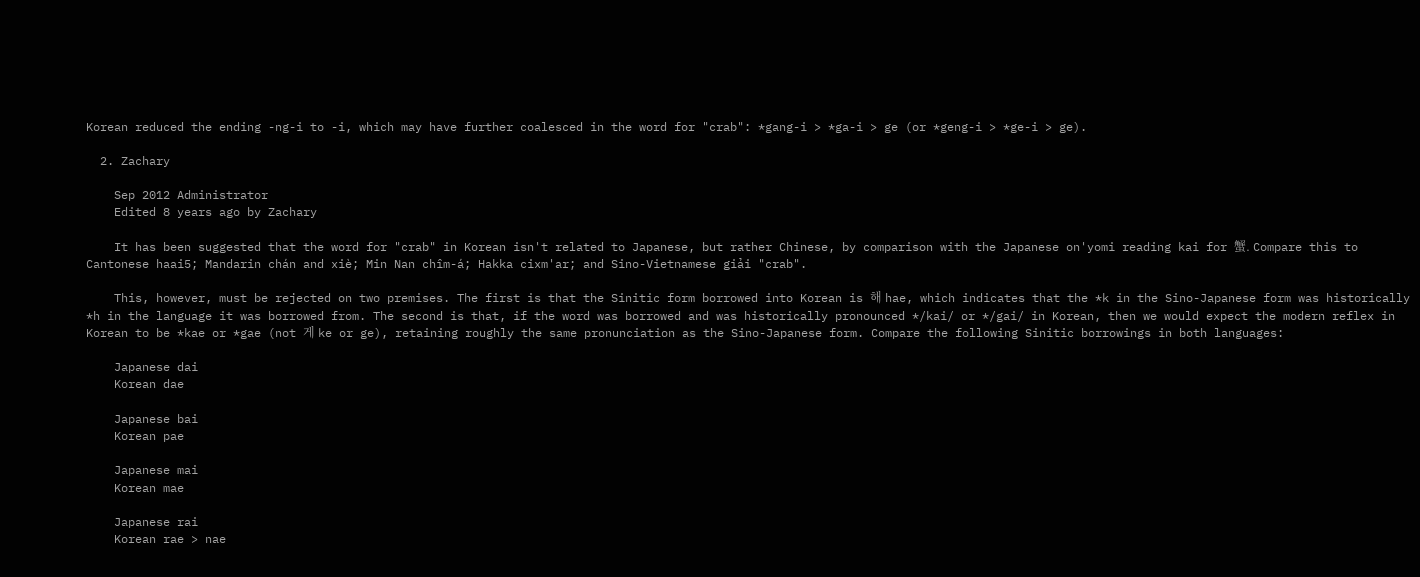Korean reduced the ending -ng-i to -i, which may have further coalesced in the word for "crab": *gang-i > *ga-i > ge (or *geng-i > *ge-i > ge).

  2. Zachary

    Sep 2012 Administrator
    Edited 8 years ago by Zachary

    It has been suggested that the word for "crab" in Korean isn't related to Japanese, but rather Chinese, by comparison with the Japanese on'yomi reading kai for 蟹. Compare this to Cantonese haai5; Mandarin chán and xiè; Min Nan chîm-á; Hakka cixm'ar; and Sino-Vietnamese giải "crab".

    This, however, must be rejected on two premises. The first is that the Sinitic form borrowed into Korean is 해 hae, which indicates that the *k in the Sino-Japanese form was historically *h in the language it was borrowed from. The second is that, if the word was borrowed and was historically pronounced */kai/ or */gai/ in Korean, then we would expect the modern reflex in Korean to be *kae or *gae (not 게 ke or ge), retaining roughly the same pronunciation as the Sino-Japanese form. Compare the following Sinitic borrowings in both languages:

    Japanese dai
    Korean dae

    Japanese bai
    Korean pae

    Japanese mai
    Korean mae

    Japanese rai
    Korean rae > nae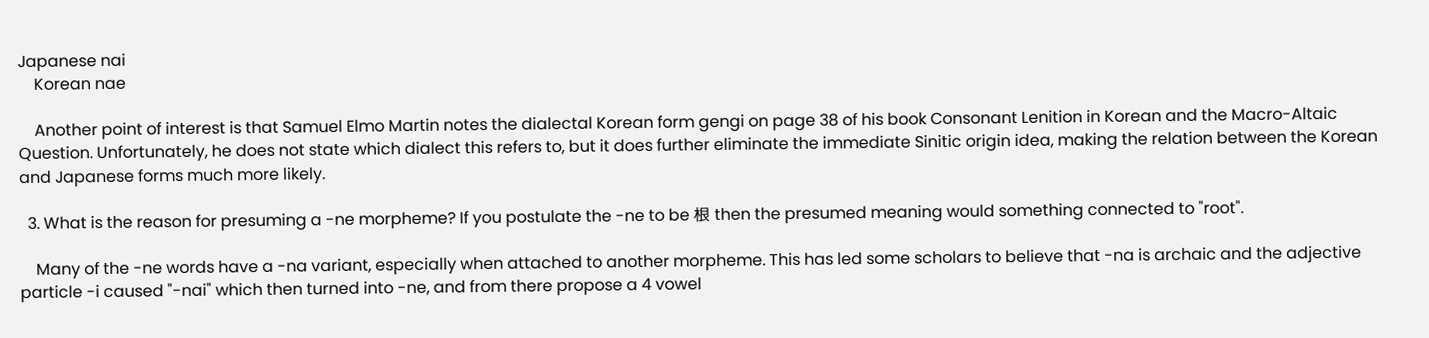Japanese nai
    Korean nae

    Another point of interest is that Samuel Elmo Martin notes the dialectal Korean form gengi on page 38 of his book Consonant Lenition in Korean and the Macro-Altaic Question. Unfortunately, he does not state which dialect this refers to, but it does further eliminate the immediate Sinitic origin idea, making the relation between the Korean and Japanese forms much more likely.

  3. What is the reason for presuming a -ne morpheme? If you postulate the -ne to be 根 then the presumed meaning would something connected to "root".

    Many of the -ne words have a -na variant, especially when attached to another morpheme. This has led some scholars to believe that -na is archaic and the adjective particle -i caused "-nai" which then turned into -ne, and from there propose a 4 vowel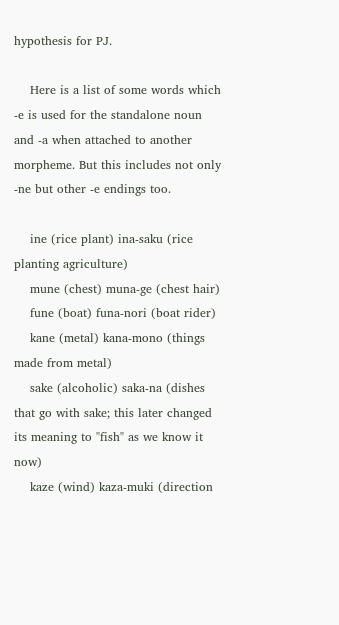hypothesis for PJ.

    Here is a list of some words which -e is used for the standalone noun and -a when attached to another morpheme. But this includes not only -ne but other -e endings too.

    ine (rice plant) ina-saku (rice planting agriculture)
    mune (chest) muna-ge (chest hair)
    fune (boat) funa-nori (boat rider)
    kane (metal) kana-mono (things made from metal)
    sake (alcoholic) saka-na (dishes that go with sake; this later changed its meaning to "fish" as we know it now)
    kaze (wind) kaza-muki (direction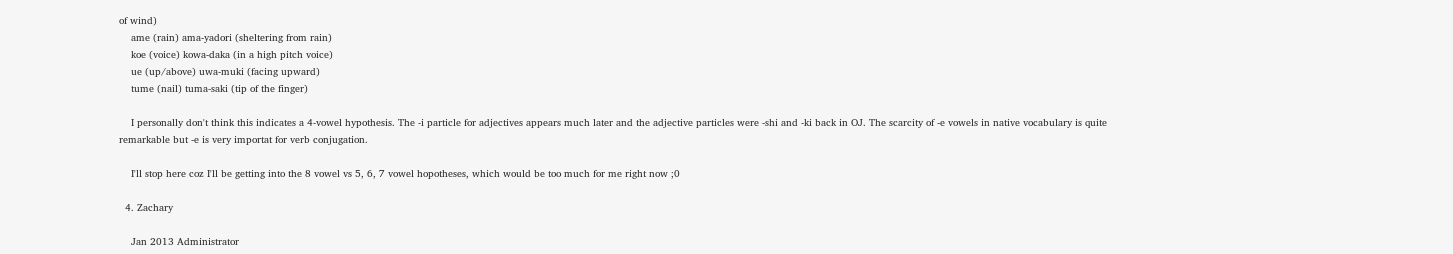of wind)
    ame (rain) ama-yadori (sheltering from rain)
    koe (voice) kowa-daka (in a high pitch voice)
    ue (up/above) uwa-muki (facing upward)
    tume (nail) tuma-saki (tip of the finger)

    I personally don't think this indicates a 4-vowel hypothesis. The -i particle for adjectives appears much later and the adjective particles were -shi and -ki back in OJ. The scarcity of -e vowels in native vocabulary is quite remarkable but -e is very importat for verb conjugation.

    I'll stop here coz I'll be getting into the 8 vowel vs 5, 6, 7 vowel hopotheses, which would be too much for me right now ;0

  4. Zachary

    Jan 2013 Administrator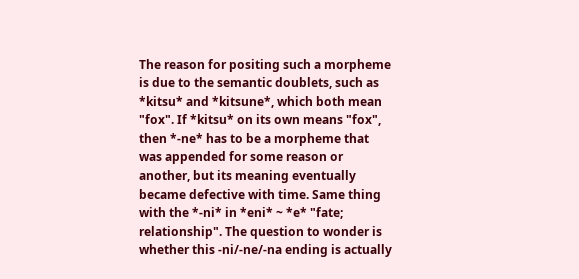The reason for positing such a morpheme is due to the semantic doublets, such as *kitsu* and *kitsune*, which both mean "fox". If *kitsu* on its own means "fox", then *-ne* has to be a morpheme that was appended for some reason or another, but its meaning eventually became defective with time. Same thing with the *-ni* in *eni* ~ *e* "fate; relationship". The question to wonder is whether this -ni/-ne/-na ending is actually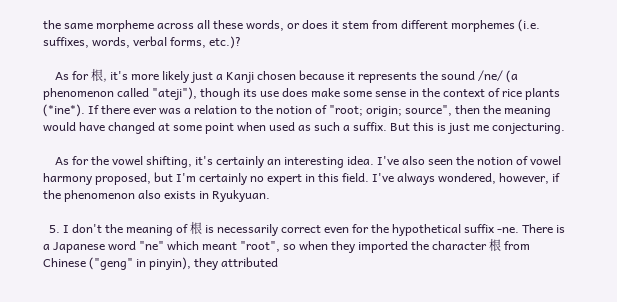the same morpheme across all these words, or does it stem from different morphemes (i.e. suffixes, words, verbal forms, etc.)?

    As for 根, it's more likely just a Kanji chosen because it represents the sound /ne/ (a phenomenon called "ateji"), though its use does make some sense in the context of rice plants (*ine*). If there ever was a relation to the notion of "root; origin; source", then the meaning would have changed at some point when used as such a suffix. But this is just me conjecturing.

    As for the vowel shifting, it's certainly an interesting idea. I've also seen the notion of vowel harmony proposed, but I'm certainly no expert in this field. I've always wondered, however, if the phenomenon also exists in Ryukyuan.

  5. I don't the meaning of 根 is necessarily correct even for the hypothetical suffix -ne. There is a Japanese word "ne" which meant "root", so when they imported the character 根 from Chinese ("geng" in pinyin), they attributed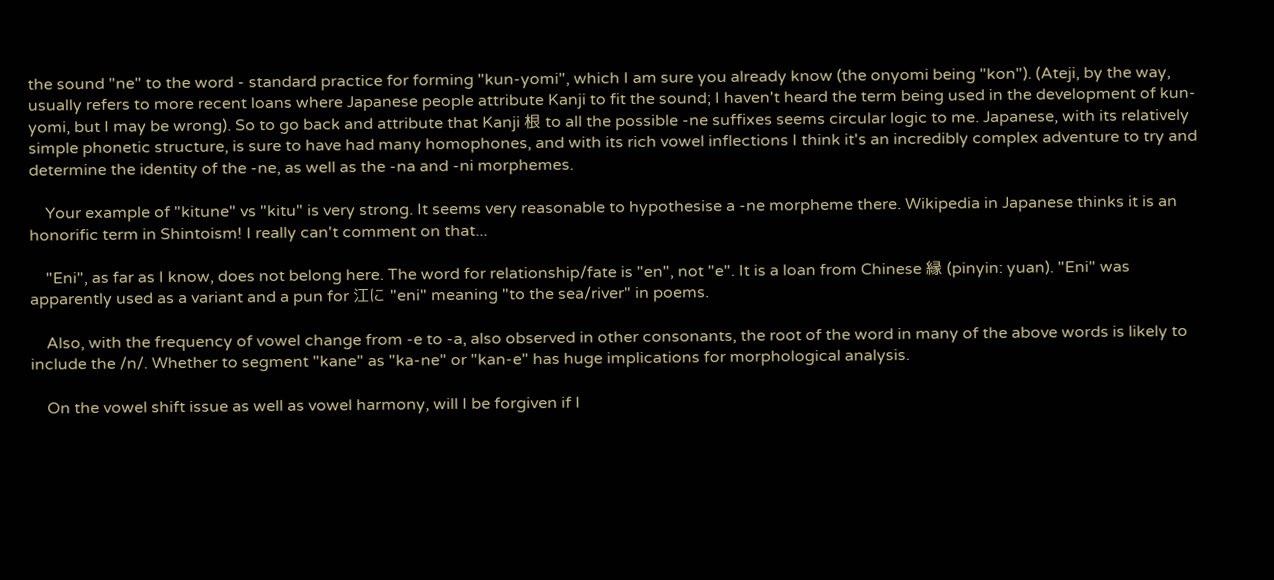the sound "ne" to the word - standard practice for forming "kun-yomi", which I am sure you already know (the onyomi being "kon"). (Ateji, by the way, usually refers to more recent loans where Japanese people attribute Kanji to fit the sound; I haven't heard the term being used in the development of kun-yomi, but I may be wrong). So to go back and attribute that Kanji 根 to all the possible -ne suffixes seems circular logic to me. Japanese, with its relatively simple phonetic structure, is sure to have had many homophones, and with its rich vowel inflections I think it's an incredibly complex adventure to try and determine the identity of the -ne, as well as the -na and -ni morphemes.

    Your example of "kitune" vs "kitu" is very strong. It seems very reasonable to hypothesise a -ne morpheme there. Wikipedia in Japanese thinks it is an honorific term in Shintoism! I really can't comment on that...

    "Eni", as far as I know, does not belong here. The word for relationship/fate is "en", not "e". It is a loan from Chinese 縁 (pinyin: yuan). "Eni" was apparently used as a variant and a pun for 江に "eni" meaning "to the sea/river" in poems.

    Also, with the frequency of vowel change from -e to -a, also observed in other consonants, the root of the word in many of the above words is likely to include the /n/. Whether to segment "kane" as "ka-ne" or "kan-e" has huge implications for morphological analysis.

    On the vowel shift issue as well as vowel harmony, will I be forgiven if I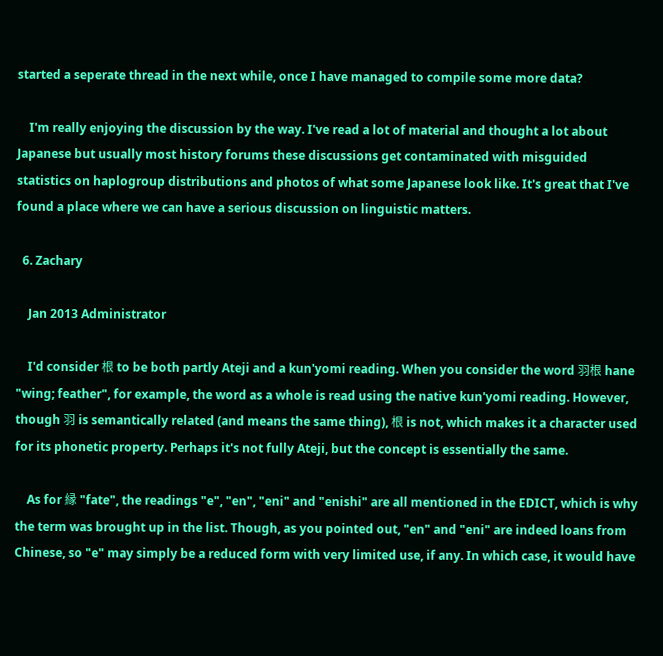started a seperate thread in the next while, once I have managed to compile some more data?

    I'm really enjoying the discussion by the way. I've read a lot of material and thought a lot about Japanese but usually most history forums these discussions get contaminated with misguided statistics on haplogroup distributions and photos of what some Japanese look like. It's great that I've found a place where we can have a serious discussion on linguistic matters.

  6. Zachary

    Jan 2013 Administrator

    I'd consider 根 to be both partly Ateji and a kun'yomi reading. When you consider the word 羽根 hane "wing; feather", for example, the word as a whole is read using the native kun'yomi reading. However, though 羽 is semantically related (and means the same thing), 根 is not, which makes it a character used for its phonetic property. Perhaps it's not fully Ateji, but the concept is essentially the same.

    As for 縁 "fate", the readings "e", "en", "eni" and "enishi" are all mentioned in the EDICT, which is why the term was brought up in the list. Though, as you pointed out, "en" and "eni" are indeed loans from Chinese, so "e" may simply be a reduced form with very limited use, if any. In which case, it would have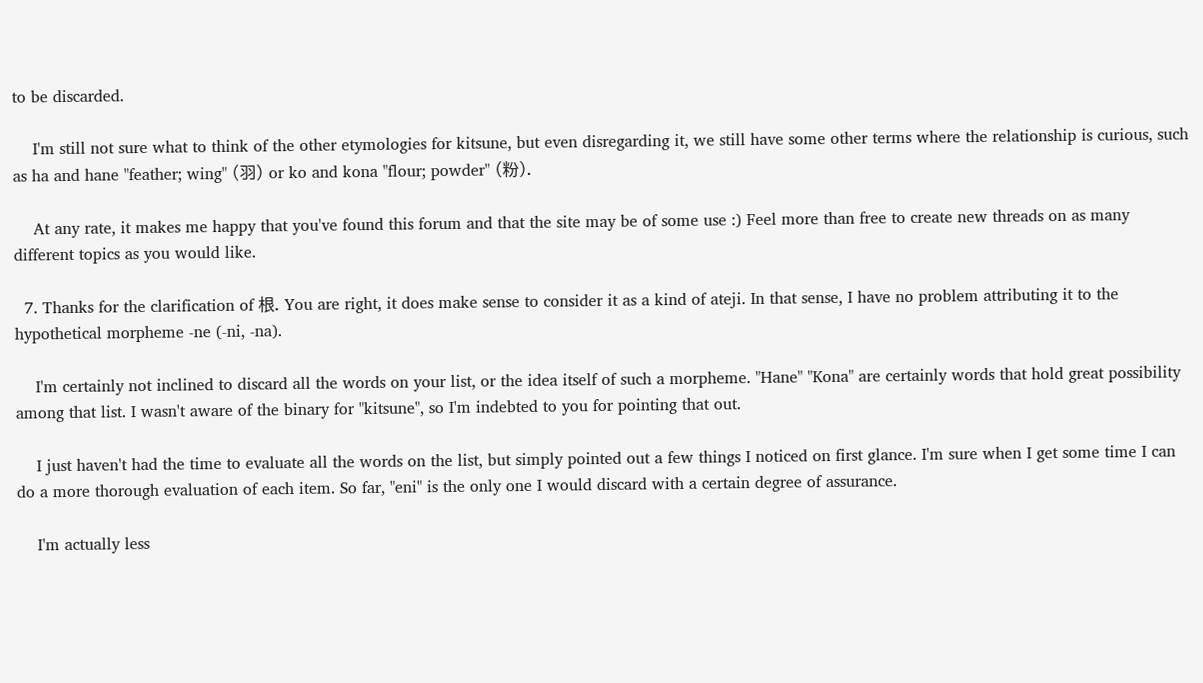to be discarded.

    I'm still not sure what to think of the other etymologies for kitsune, but even disregarding it, we still have some other terms where the relationship is curious, such as ha and hane "feather; wing" (羽) or ko and kona "flour; powder" (粉).

    At any rate, it makes me happy that you've found this forum and that the site may be of some use :) Feel more than free to create new threads on as many different topics as you would like.

  7. Thanks for the clarification of 根. You are right, it does make sense to consider it as a kind of ateji. In that sense, I have no problem attributing it to the hypothetical morpheme -ne (-ni, -na).

    I'm certainly not inclined to discard all the words on your list, or the idea itself of such a morpheme. "Hane" "Kona" are certainly words that hold great possibility among that list. I wasn't aware of the binary for "kitsune", so I'm indebted to you for pointing that out.

    I just haven't had the time to evaluate all the words on the list, but simply pointed out a few things I noticed on first glance. I'm sure when I get some time I can do a more thorough evaluation of each item. So far, "eni" is the only one I would discard with a certain degree of assurance.

    I'm actually less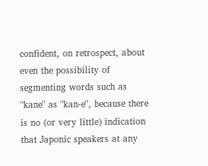confident, on retrospect, about even the possibility of segmenting words such as "kane" as "kan-e", because there is no (or very little) indication that Japonic speakers at any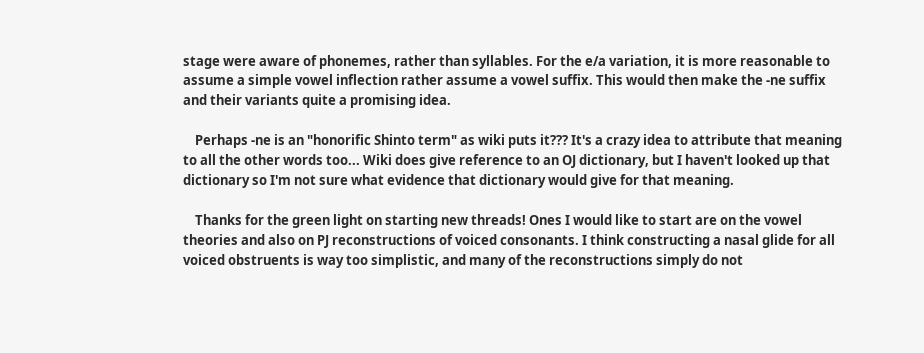stage were aware of phonemes, rather than syllables. For the e/a variation, it is more reasonable to assume a simple vowel inflection rather assume a vowel suffix. This would then make the -ne suffix and their variants quite a promising idea.

    Perhaps -ne is an "honorific Shinto term" as wiki puts it??? It's a crazy idea to attribute that meaning to all the other words too... Wiki does give reference to an OJ dictionary, but I haven't looked up that dictionary so I'm not sure what evidence that dictionary would give for that meaning.

    Thanks for the green light on starting new threads! Ones I would like to start are on the vowel theories and also on PJ reconstructions of voiced consonants. I think constructing a nasal glide for all voiced obstruents is way too simplistic, and many of the reconstructions simply do not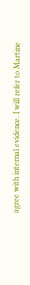agree with internal evidence. I will refer to Martine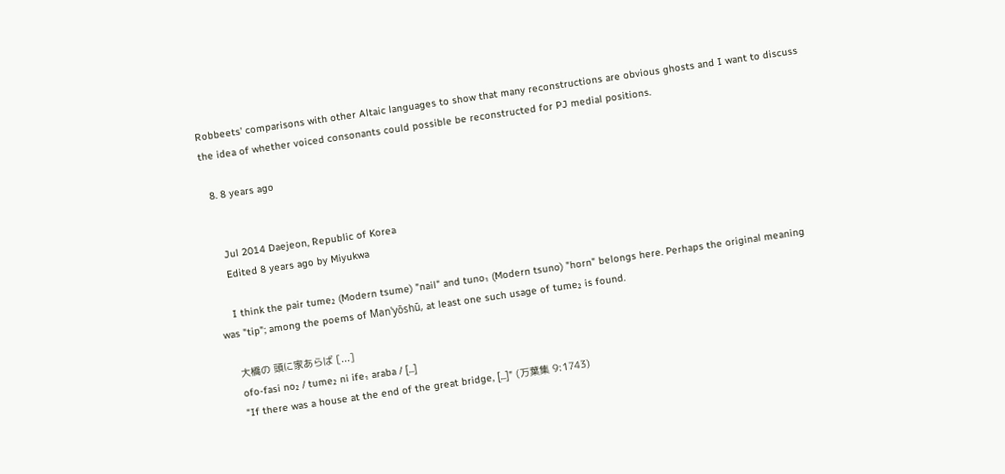Robbeets' comparisons with other Altaic languages to show that many reconstructions are obvious ghosts and I want to discuss the idea of whether voiced consonants could possible be reconstructed for PJ medial positions.

  8. 8 years ago


    Jul 2014 Daejeon, Republic of Korea
    Edited 8 years ago by Miyukwa

    I think the pair tume₂ (Modern tsume) "nail" and tuno₁ (Modern tsuno) "horn" belongs here. Perhaps the original meaning was "tip"; among the poems of Man'yōshū, at least one such usage of tume₂ is found.

    大橋の 頭に家あらば [...]
    ofo-fasi no₂ / tume₂ ni ife₁ araba / [...]
    "If there was a house at the end of the great bridge, [...]" (万葉集 9:1743)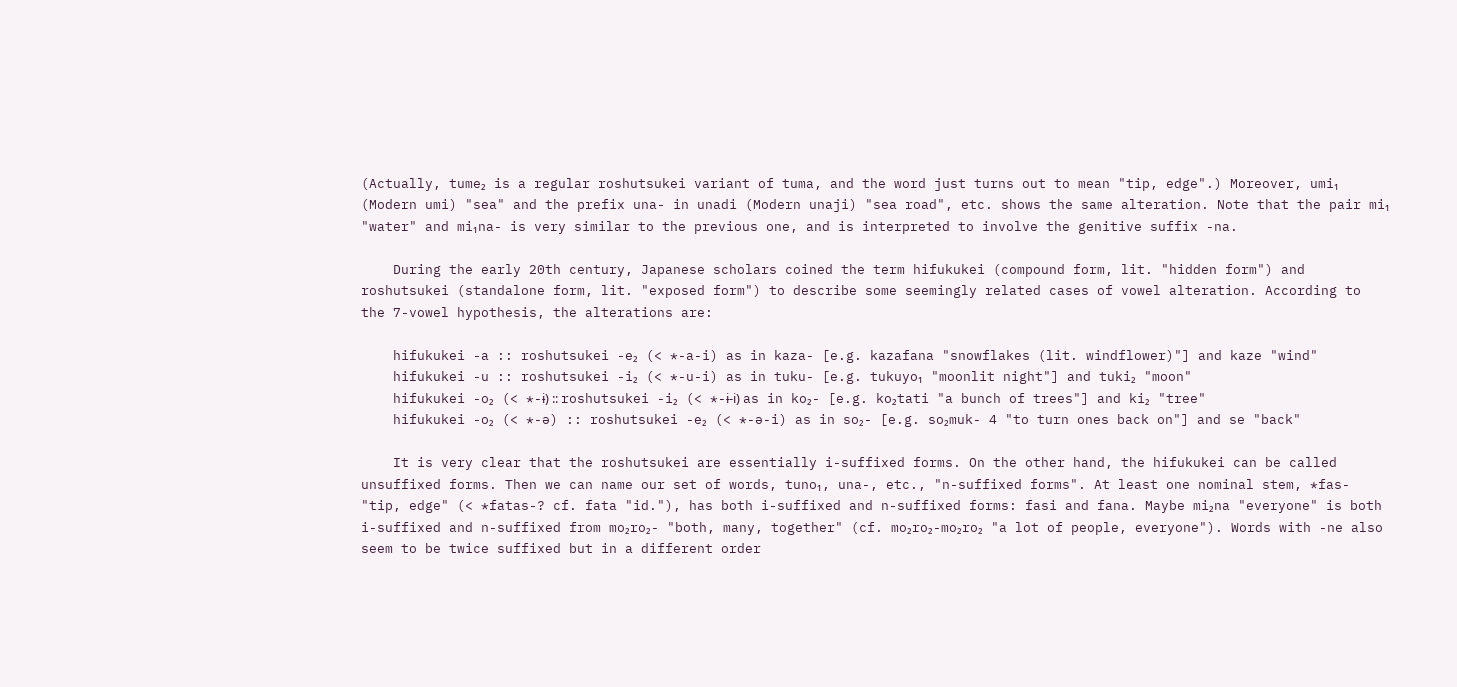(Actually, tume₂ is a regular roshutsukei variant of tuma, and the word just turns out to mean "tip, edge".) Moreover, umi₁ (Modern umi) "sea" and the prefix una- in unadi (Modern unaji) "sea road", etc. shows the same alteration. Note that the pair mi₁ "water" and mi₁na- is very similar to the previous one, and is interpreted to involve the genitive suffix -na.

    During the early 20th century, Japanese scholars coined the term hifukukei (compound form, lit. "hidden form") and roshutsukei (standalone form, lit. "exposed form") to describe some seemingly related cases of vowel alteration. According to the 7-vowel hypothesis, the alterations are:

    hifukukei -a :: roshutsukei -e₂ (< *-a-i) as in kaza- [e.g. kazafana "snowflakes (lit. windflower)"] and kaze "wind"
    hifukukei -u :: roshutsukei -i₂ (< *-u-i) as in tuku- [e.g. tukuyo₁ "moonlit night"] and tuki₂ "moon"
    hifukukei -o₂ (< *-ɨ) :: roshutsukei -i₂ (< *-ɨ-i) as in ko₂- [e.g. ko₂tati "a bunch of trees"] and ki₂ "tree"
    hifukukei -o₂ (< *-ə) :: roshutsukei -e₂ (< *-ə-i) as in so₂- [e.g. so₂muk- 4 "to turn ones back on"] and se "back"

    It is very clear that the roshutsukei are essentially i-suffixed forms. On the other hand, the hifukukei can be called unsuffixed forms. Then we can name our set of words, tuno₁, una-, etc., "n-suffixed forms". At least one nominal stem, *fas- "tip, edge" (< *fatas-? cf. fata "id."), has both i-suffixed and n-suffixed forms: fasi and fana. Maybe mi₂na "everyone" is both i-suffixed and n-suffixed from mo₂ro₂- "both, many, together" (cf. mo₂ro₂-mo₂ro₂ "a lot of people, everyone"). Words with -ne also seem to be twice suffixed but in a different order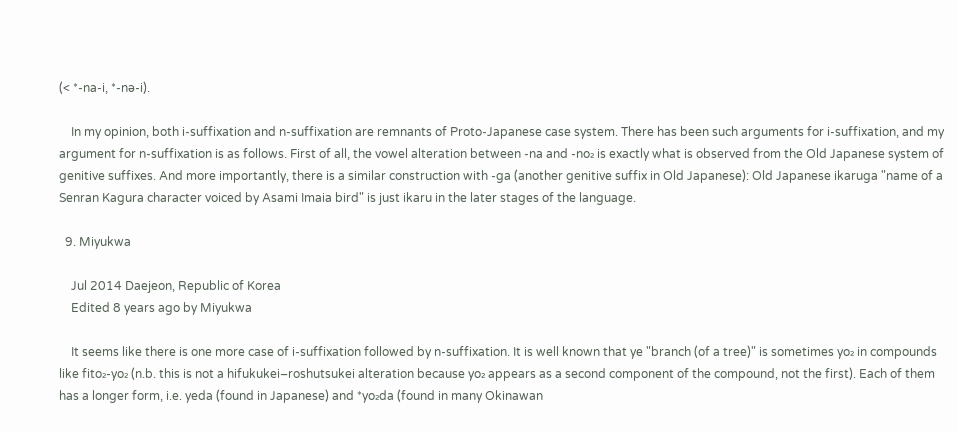(< *-na-i, *-nə-i).

    In my opinion, both i-suffixation and n-suffixation are remnants of Proto-Japanese case system. There has been such arguments for i-suffixation, and my argument for n-suffixation is as follows. First of all, the vowel alteration between -na and -no₂ is exactly what is observed from the Old Japanese system of genitive suffixes. And more importantly, there is a similar construction with -ga (another genitive suffix in Old Japanese): Old Japanese ikaruga "name of a Senran Kagura character voiced by Asami Imaia bird" is just ikaru in the later stages of the language.

  9. Miyukwa

    Jul 2014 Daejeon, Republic of Korea
    Edited 8 years ago by Miyukwa

    It seems like there is one more case of i-suffixation followed by n-suffixation. It is well known that ye "branch (of a tree)" is sometimes yo₂ in compounds like fito₂-yo₂ (n.b. this is not a hifukukei–roshutsukei alteration because yo₂ appears as a second component of the compound, not the first). Each of them has a longer form, i.e. yeda (found in Japanese) and *yo₂da (found in many Okinawan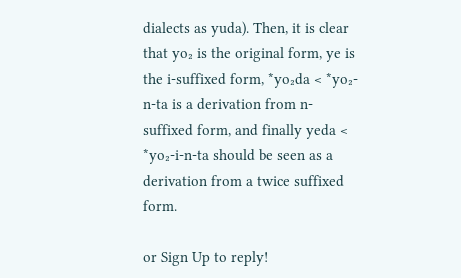dialects as yuda). Then, it is clear that yo₂ is the original form, ye is the i-suffixed form, *yo₂da < *yo₂-n-ta is a derivation from n-suffixed form, and finally yeda < *yo₂-i-n-ta should be seen as a derivation from a twice suffixed form.

or Sign Up to reply!